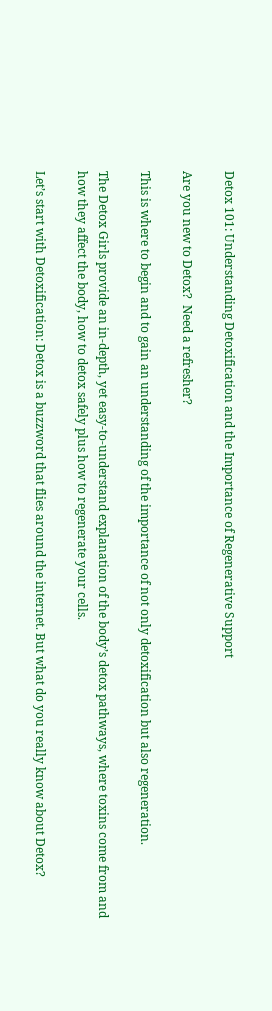Detox 101: Understanding Detoxification and the Importance of Regenerative Support

Are you new to Detox?  Need a refresher?

This is where to begin and to gain an understanding of the importance of not only detoxification but also regeneration.

The Detox Girls provide an in-depth, yet easy-to-understand explanation of the body’s detox pathways, where toxins come from and how they affect the body, how to detox safely plus how to regenerate your cells.

Let’s start with Detoxification: Detox is a buzzword that flies around the internet. But what do you really know about Detox?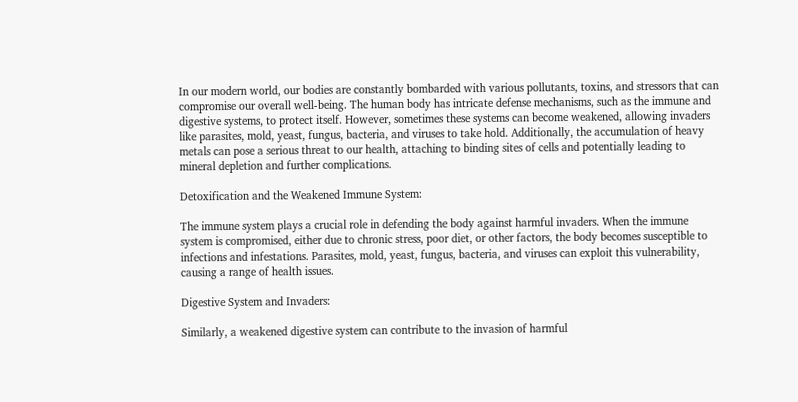In our modern world, our bodies are constantly bombarded with various pollutants, toxins, and stressors that can compromise our overall well-being. The human body has intricate defense mechanisms, such as the immune and digestive systems, to protect itself. However, sometimes these systems can become weakened, allowing invaders like parasites, mold, yeast, fungus, bacteria, and viruses to take hold. Additionally, the accumulation of heavy metals can pose a serious threat to our health, attaching to binding sites of cells and potentially leading to mineral depletion and further complications.

Detoxification and the Weakened Immune System:

The immune system plays a crucial role in defending the body against harmful invaders. When the immune system is compromised, either due to chronic stress, poor diet, or other factors, the body becomes susceptible to infections and infestations. Parasites, mold, yeast, fungus, bacteria, and viruses can exploit this vulnerability, causing a range of health issues.

Digestive System and Invaders:

Similarly, a weakened digestive system can contribute to the invasion of harmful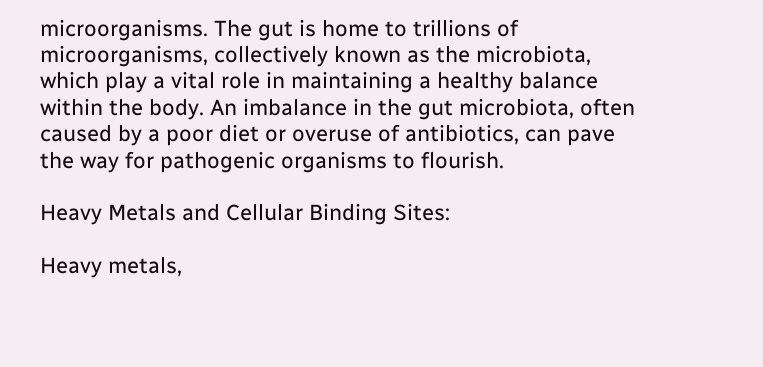microorganisms. The gut is home to trillions of microorganisms, collectively known as the microbiota, which play a vital role in maintaining a healthy balance within the body. An imbalance in the gut microbiota, often caused by a poor diet or overuse of antibiotics, can pave the way for pathogenic organisms to flourish.

Heavy Metals and Cellular Binding Sites:

Heavy metals,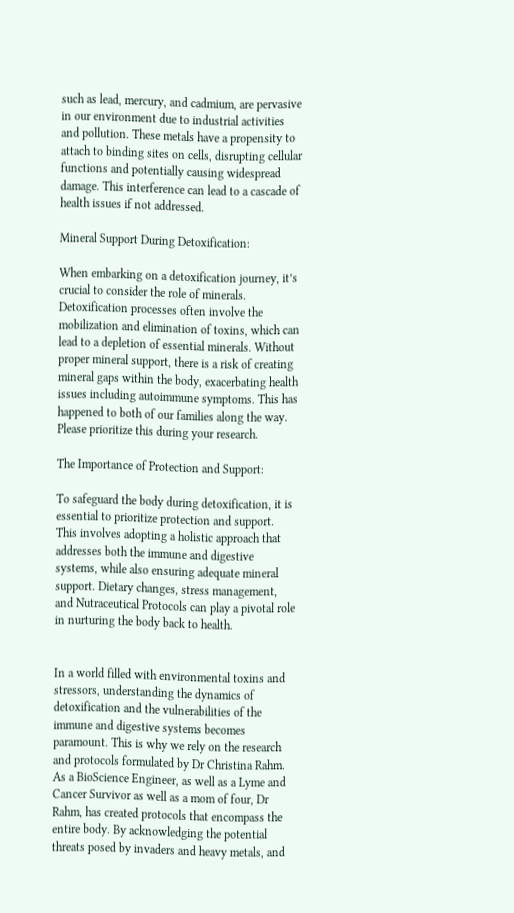such as lead, mercury, and cadmium, are pervasive in our environment due to industrial activities and pollution. These metals have a propensity to attach to binding sites on cells, disrupting cellular functions and potentially causing widespread damage. This interference can lead to a cascade of health issues if not addressed.

Mineral Support During Detoxification:

When embarking on a detoxification journey, it’s crucial to consider the role of minerals. Detoxification processes often involve the mobilization and elimination of toxins, which can lead to a depletion of essential minerals. Without proper mineral support, there is a risk of creating mineral gaps within the body, exacerbating health issues including autoimmune symptoms. This has happened to both of our families along the way. Please prioritize this during your research.

The Importance of Protection and Support:

To safeguard the body during detoxification, it is essential to prioritize protection and support. This involves adopting a holistic approach that addresses both the immune and digestive systems, while also ensuring adequate mineral support. Dietary changes, stress management, and Nutraceutical Protocols can play a pivotal role in nurturing the body back to health.


In a world filled with environmental toxins and stressors, understanding the dynamics of detoxification and the vulnerabilities of the immune and digestive systems becomes paramount. This is why we rely on the research and protocols formulated by Dr Christina Rahm. As a BioScience Engineer, as well as a Lyme and Cancer Survivor as well as a mom of four, Dr Rahm, has created protocols that encompass the entire body. By acknowledging the potential threats posed by invaders and heavy metals, and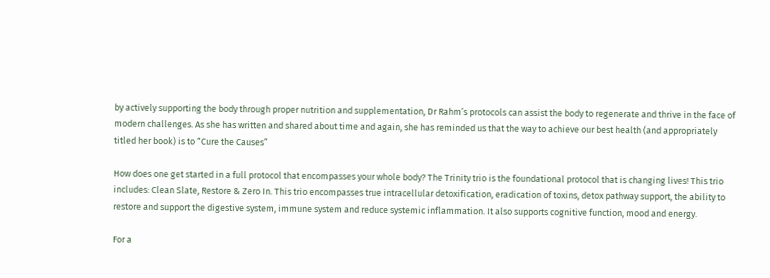by actively supporting the body through proper nutrition and supplementation, Dr Rahm’s protocols can assist the body to regenerate and thrive in the face of modern challenges. As she has written and shared about time and again, she has reminded us that the way to achieve our best health (and appropriately titled her book) is to “Cure the Causes”

How does one get started in a full protocol that encompasses your whole body? The Trinity trio is the foundational protocol that is changing lives! This trio includes: Clean Slate, Restore & Zero In. This trio encompasses true intracellular detoxification, eradication of toxins, detox pathway support, the ability to restore and support the digestive system, immune system and reduce systemic inflammation. It also supports cognitive function, mood and energy.

For a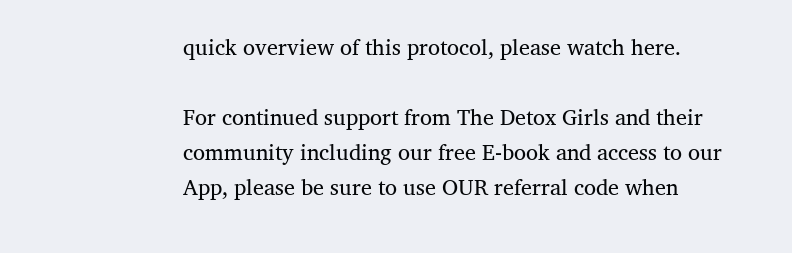quick overview of this protocol, please watch here.

For continued support from The Detox Girls and their community including our free E-book and access to our App, please be sure to use OUR referral code when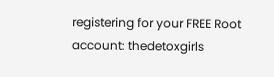registering for your FREE Root account: thedetoxgirls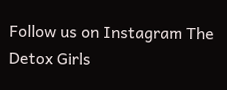Follow us on Instagram The Detox Girls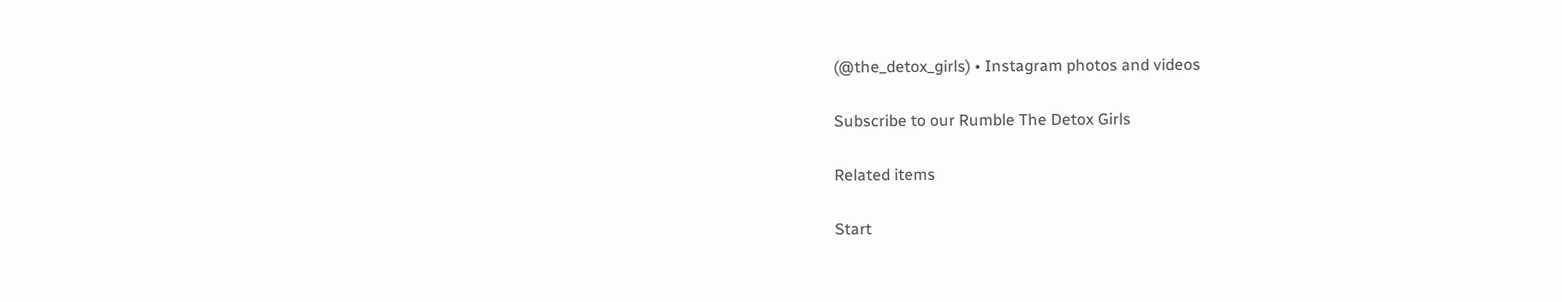(@the_detox_girls) • Instagram photos and videos

Subscribe to our Rumble The Detox Girls

Related items

Start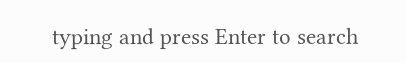typing and press Enter to search